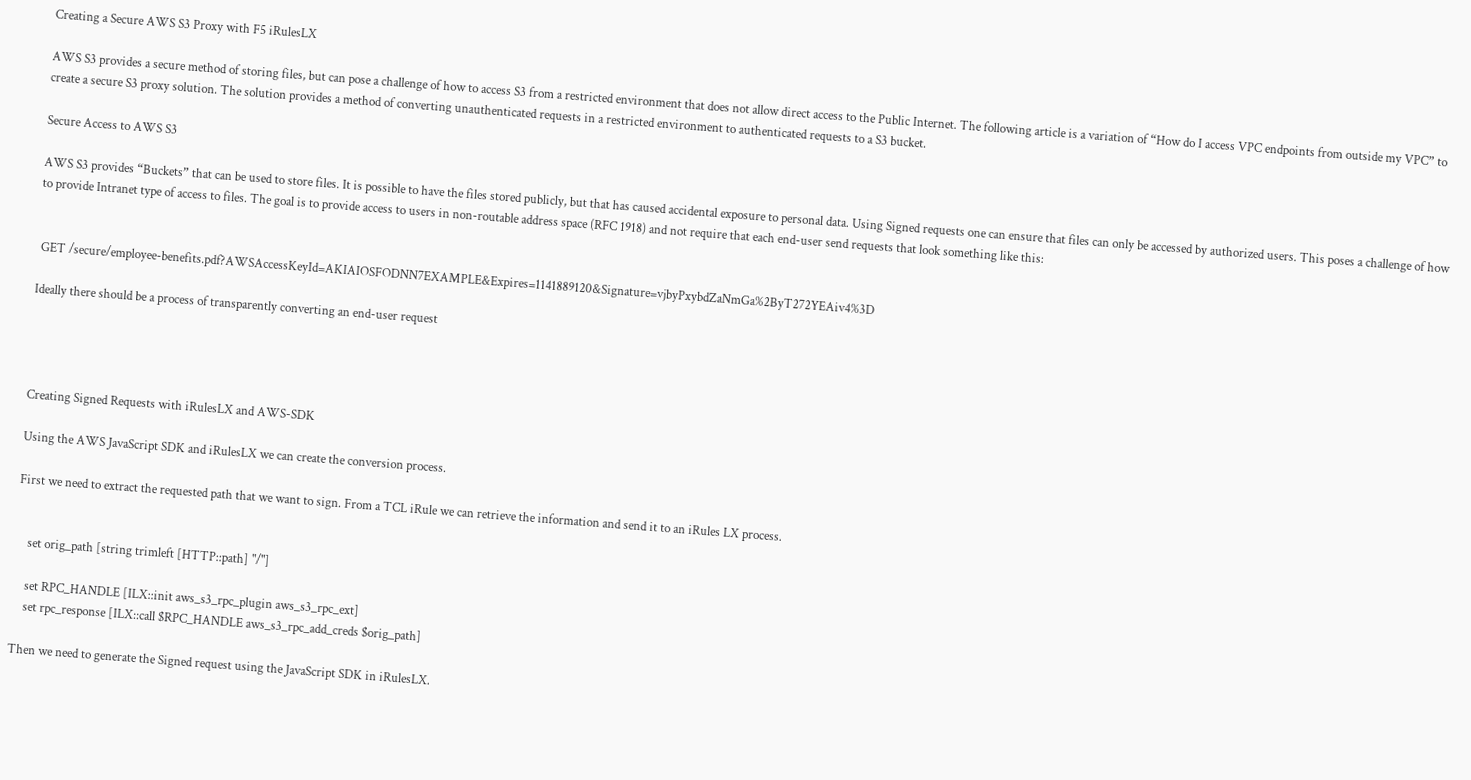Creating a Secure AWS S3 Proxy with F5 iRulesLX

AWS S3 provides a secure method of storing files, but can pose a challenge of how to access S3 from a restricted environment that does not allow direct access to the Public Internet. The following article is a variation of “How do I access VPC endpoints from outside my VPC” to create a secure S3 proxy solution. The solution provides a method of converting unauthenticated requests in a restricted environment to authenticated requests to a S3 bucket.

Secure Access to AWS S3

AWS S3 provides “Buckets” that can be used to store files. It is possible to have the files stored publicly, but that has caused accidental exposure to personal data. Using Signed requests one can ensure that files can only be accessed by authorized users. This poses a challenge of how to provide Intranet type of access to files. The goal is to provide access to users in non-routable address space (RFC 1918) and not require that each end-user send requests that look something like this:


 GET /secure/employee-benefits.pdf?AWSAccessKeyId=AKIAIOSFODNN7EXAMPLE&Expires=1141889120&Signature=vjbyPxybdZaNmGa%2ByT272YEAiv4%3D

Ideally there should be a process of transparently converting an end-user request




Creating Signed Requests with iRulesLX and AWS-SDK

Using the AWS JavaScript SDK and iRulesLX we can create the conversion process.

First we need to extract the requested path that we want to sign. From a TCL iRule we can retrieve the information and send it to an iRules LX process.


    set orig_path [string trimleft [HTTP::path] "/"]

    set RPC_HANDLE [ILX::init aws_s3_rpc_plugin aws_s3_rpc_ext]
    set rpc_response [ILX::call $RPC_HANDLE aws_s3_rpc_add_creds $orig_path]

Then we need to generate the Signed request using the JavaScript SDK in iRulesLX.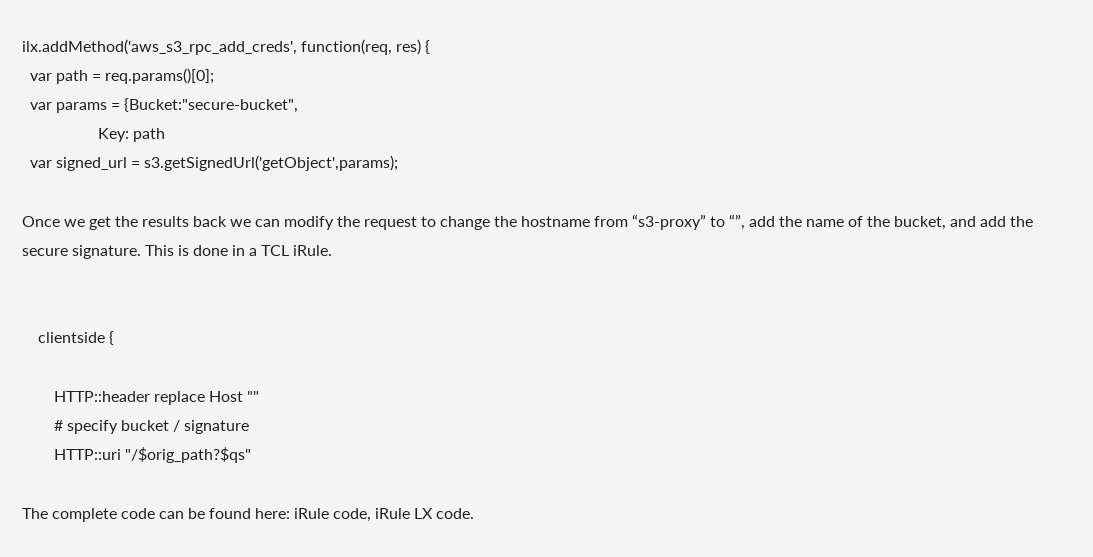ilx.addMethod('aws_s3_rpc_add_creds', function(req, res) {
  var path = req.params()[0];
  var params = {Bucket:"secure-bucket",
                   Key: path
  var signed_url = s3.getSignedUrl('getObject',params);

Once we get the results back we can modify the request to change the hostname from “s3-proxy” to “”, add the name of the bucket, and add the secure signature. This is done in a TCL iRule.


    clientside {

        HTTP::header replace Host ""
        # specify bucket / signature
        HTTP::uri "/$orig_path?$qs"

The complete code can be found here: iRule code, iRule LX code.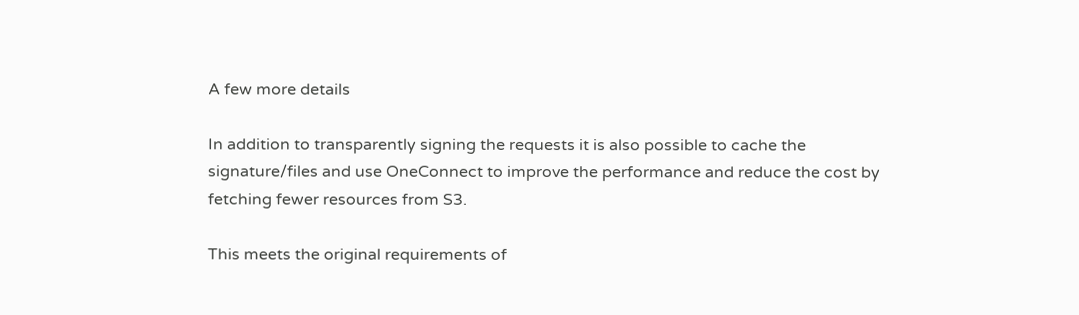A few more details

In addition to transparently signing the requests it is also possible to cache the signature/files and use OneConnect to improve the performance and reduce the cost by fetching fewer resources from S3.

This meets the original requirements of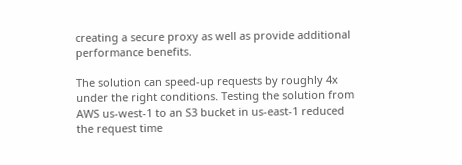creating a secure proxy as well as provide additional performance benefits.

The solution can speed-up requests by roughly 4x under the right conditions. Testing the solution from AWS us-west-1 to an S3 bucket in us-east-1 reduced the request time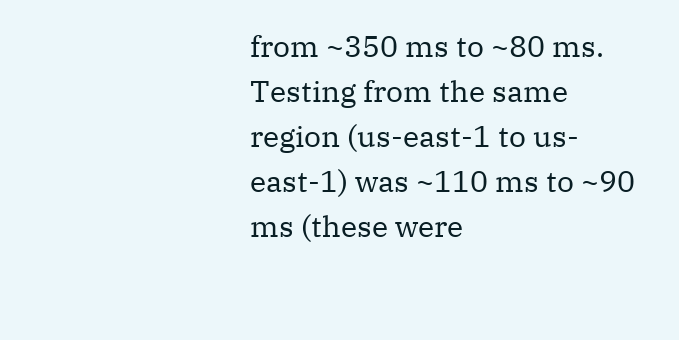from ~350 ms to ~80 ms. Testing from the same region (us-east-1 to us-east-1) was ~110 ms to ~90 ms (these were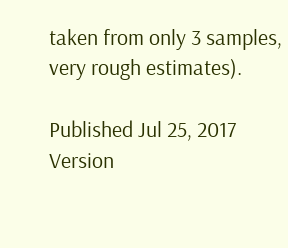taken from only 3 samples, very rough estimates).

Published Jul 25, 2017
Version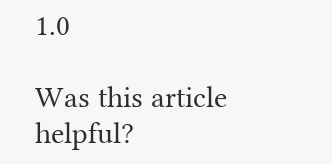1.0

Was this article helpful?